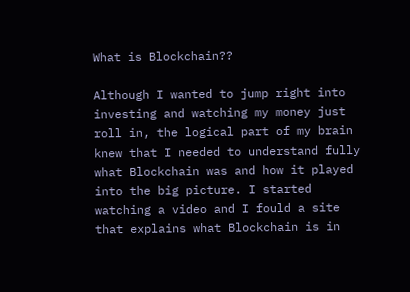What is Blockchain??

Although I wanted to jump right into investing and watching my money just roll in, the logical part of my brain knew that I needed to understand fully what Blockchain was and how it played into the big picture. I started watching a video and I fould a site that explains what Blockchain is in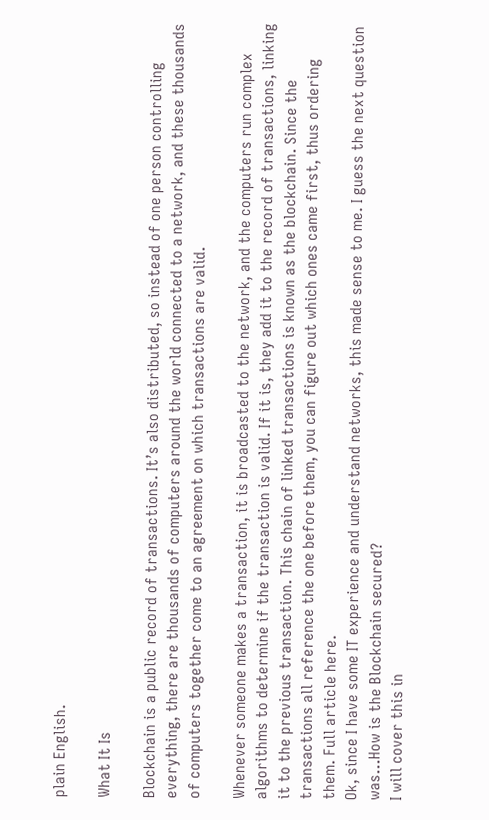plain English.

What It Is

Blockchain is a public record of transactions. It’s also distributed, so instead of one person controlling everything, there are thousands of computers around the world connected to a network, and these thousands of computers together come to an agreement on which transactions are valid.

Whenever someone makes a transaction, it is broadcasted to the network, and the computers run complex algorithms to determine if the transaction is valid. If it is, they add it to the record of transactions, linking it to the previous transaction. This chain of linked transactions is known as the blockchain. Since the transactions all reference the one before them, you can figure out which ones came first, thus ordering them. Full article here.
Ok, since I have some IT experience and understand networks, this made sense to me. I guess the next question was…How is the Blockchain secured?
I will cover this in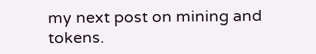my next post on mining and tokens.